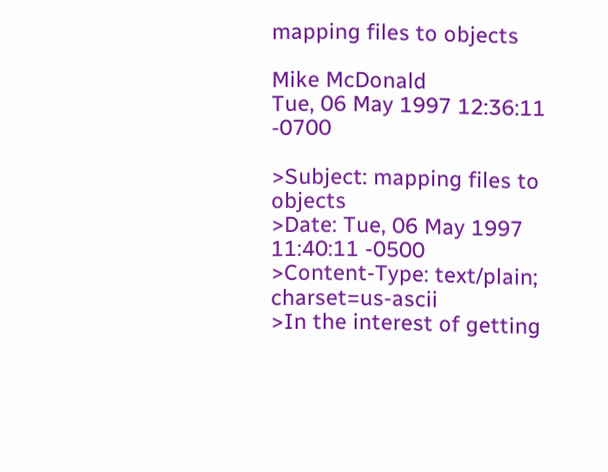mapping files to objects

Mike McDonald
Tue, 06 May 1997 12:36:11 -0700

>Subject: mapping files to objects
>Date: Tue, 06 May 1997 11:40:11 -0500
>Content-Type: text/plain; charset=us-ascii
>In the interest of getting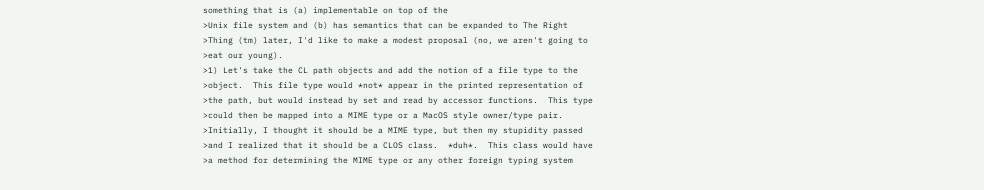something that is (a) implementable on top of the
>Unix file system and (b) has semantics that can be expanded to The Right
>Thing (tm) later, I'd like to make a modest proposal (no, we aren't going to
>eat our young).
>1) Let's take the CL path objects and add the notion of a file type to the
>object.  This file type would *not* appear in the printed representation of
>the path, but would instead by set and read by accessor functions.  This type
>could then be mapped into a MIME type or a MacOS style owner/type pair.
>Initially, I thought it should be a MIME type, but then my stupidity passed
>and I realized that it should be a CLOS class.  *duh*.  This class would have
>a method for determining the MIME type or any other foreign typing system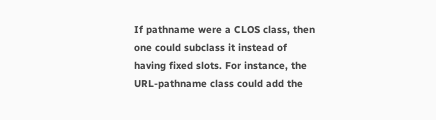If pathname were a CLOS class, then one could subclass it instead of
having fixed slots. For instance, the URL-pathname class could add the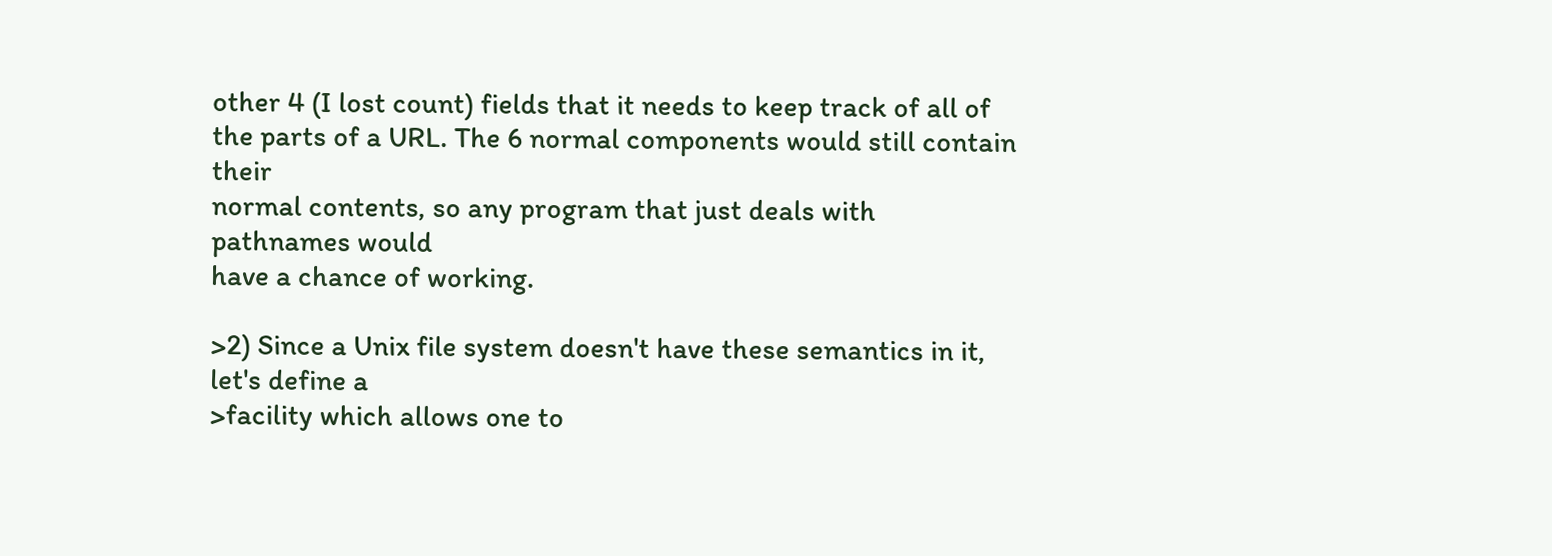other 4 (I lost count) fields that it needs to keep track of all of
the parts of a URL. The 6 normal components would still contain their
normal contents, so any program that just deals with pathnames would
have a chance of working.

>2) Since a Unix file system doesn't have these semantics in it, let's define a
>facility which allows one to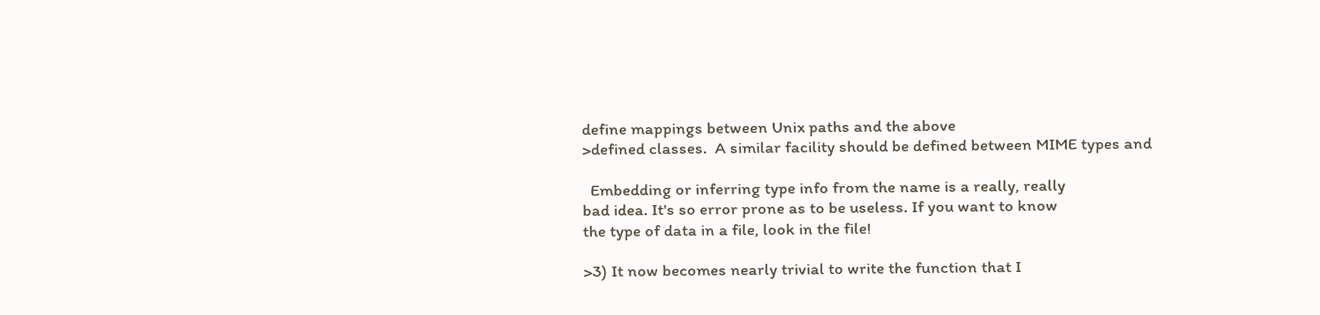define mappings between Unix paths and the above
>defined classes.  A similar facility should be defined between MIME types and

  Embedding or inferring type info from the name is a really, really
bad idea. It's so error prone as to be useless. If you want to know
the type of data in a file, look in the file!

>3) It now becomes nearly trivial to write the function that I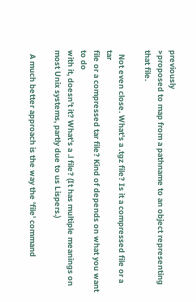previously
>proposed to map from a pathname to an object representing that file.

  Not even close. What's a .tgz file? Is it a compressed file or a tar
file or a compressed tar file? Kind of depends on what you want to do
with it, doesn't it? What's a .l file? (It has multiple meanings on
most Unix systems, partly due to us Lispers.)

  A much better approach is the way the 'file' command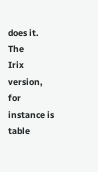does it. The
Irix version, for instance is table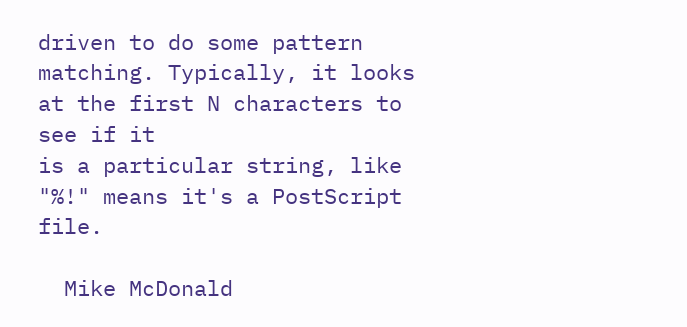driven to do some pattern
matching. Typically, it looks at the first N characters to see if it
is a particular string, like "%!" means it's a PostScript file.

  Mike McDonald